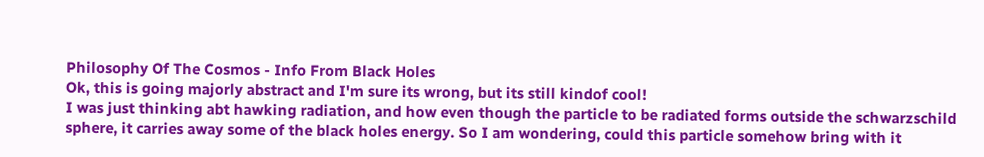Philosophy Of The Cosmos - Info From Black Holes
Ok, this is going majorly abstract and I'm sure its wrong, but its still kindof cool!
I was just thinking abt hawking radiation, and how even though the particle to be radiated forms outside the schwarzschild sphere, it carries away some of the black holes energy. So I am wondering, could this particle somehow bring with it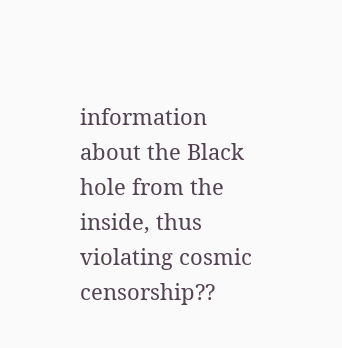information about the Black hole from the inside, thus violating cosmic censorship??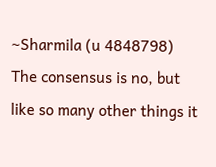~Sharmila (u 4848798)
The consensus is no, but like so many other things it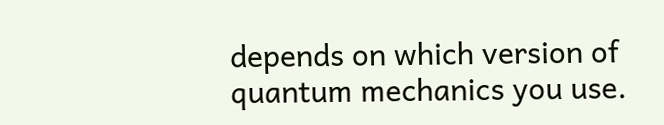depends on which version of quantum mechanics you use.